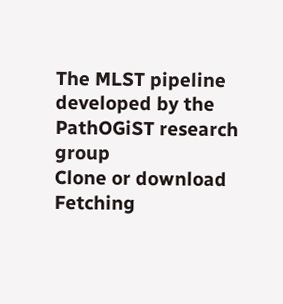The MLST pipeline developed by the PathOGiST research group
Clone or download
Fetching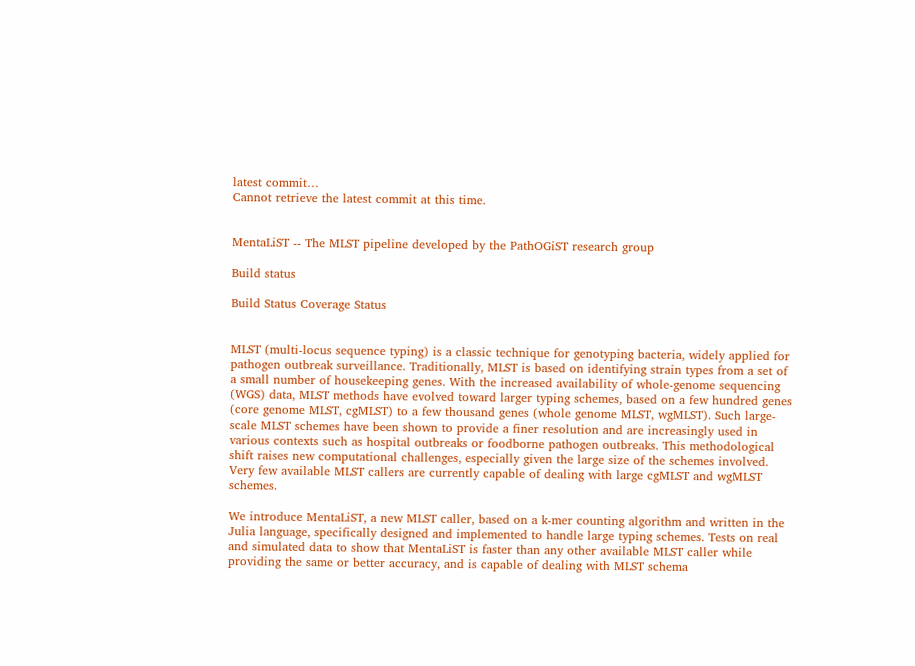latest commit…
Cannot retrieve the latest commit at this time.


MentaLiST -- The MLST pipeline developed by the PathOGiST research group

Build status

Build Status Coverage Status


MLST (multi-locus sequence typing) is a classic technique for genotyping bacteria, widely applied for pathogen outbreak surveillance. Traditionally, MLST is based on identifying strain types from a set of a small number of housekeeping genes. With the increased availability of whole-genome sequencing (WGS) data, MLST methods have evolved toward larger typing schemes, based on a few hundred genes (core genome MLST, cgMLST) to a few thousand genes (whole genome MLST, wgMLST). Such large-scale MLST schemes have been shown to provide a finer resolution and are increasingly used in various contexts such as hospital outbreaks or foodborne pathogen outbreaks. This methodological shift raises new computational challenges, especially given the large size of the schemes involved. Very few available MLST callers are currently capable of dealing with large cgMLST and wgMLST schemes.

We introduce MentaLiST, a new MLST caller, based on a k-mer counting algorithm and written in the Julia language, specifically designed and implemented to handle large typing schemes. Tests on real and simulated data to show that MentaLiST is faster than any other available MLST caller while providing the same or better accuracy, and is capable of dealing with MLST schema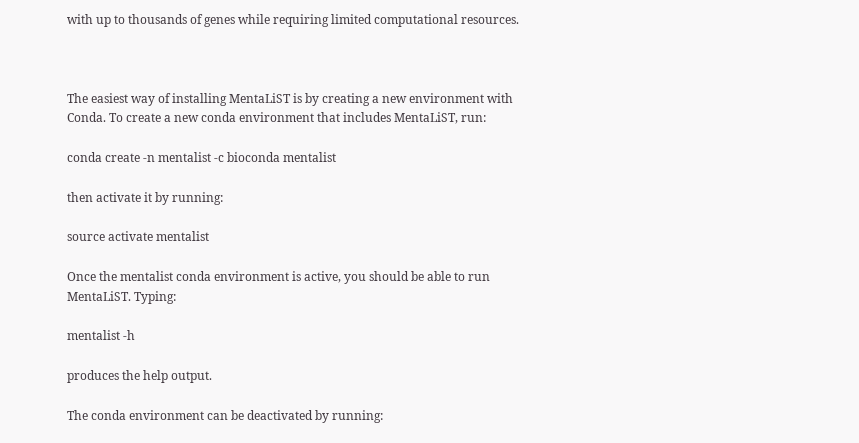with up to thousands of genes while requiring limited computational resources.



The easiest way of installing MentaLiST is by creating a new environment with Conda. To create a new conda environment that includes MentaLiST, run:

conda create -n mentalist -c bioconda mentalist

then activate it by running:

source activate mentalist

Once the mentalist conda environment is active, you should be able to run MentaLiST. Typing:

mentalist -h

produces the help output.

The conda environment can be deactivated by running: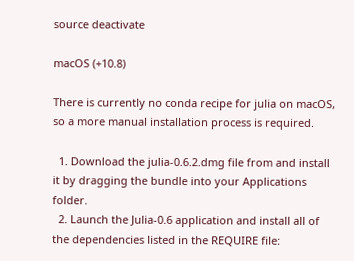source deactivate

macOS (+10.8)

There is currently no conda recipe for julia on macOS, so a more manual installation process is required.

  1. Download the julia-0.6.2.dmg file from and install it by dragging the bundle into your Applications folder.
  2. Launch the Julia-0.6 application and install all of the dependencies listed in the REQUIRE file: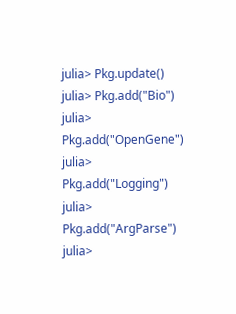julia> Pkg.update()
julia> Pkg.add("Bio")
julia> Pkg.add("OpenGene")
julia> Pkg.add("Logging")
julia> Pkg.add("ArgParse")
julia>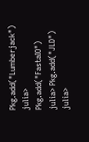Pkg.add("Lumberjack")
julia> Pkg.add("FastaIO")
julia> Pkg.add("JLD")
julia>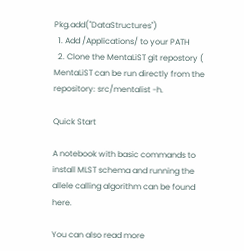Pkg.add("DataStructures")
  1. Add /Applications/ to your PATH
  2. Clone the MentaLiST git repostory ( MentaLiST can be run directly from the repository: src/mentalist -h.

Quick Start

A notebook with basic commands to install MLST schema and running the allele calling algorithm can be found here.

You can also read more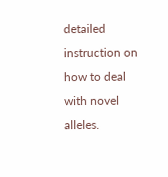detailed instruction on how to deal with novel alleles.